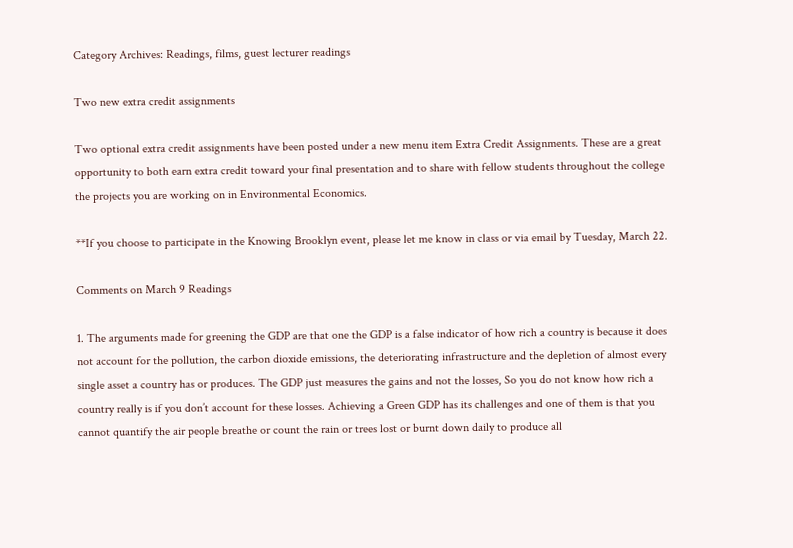Category Archives: Readings, films, guest lecturer readings

Two new extra credit assignments

Two optional extra credit assignments have been posted under a new menu item Extra Credit Assignments. These are a great opportunity to both earn extra credit toward your final presentation and to share with fellow students throughout the college the projects you are working on in Environmental Economics.

**If you choose to participate in the Knowing Brooklyn event, please let me know in class or via email by Tuesday, March 22.

Comments on March 9 Readings

1. The arguments made for greening the GDP are that one the GDP is a false indicator of how rich a country is because it does not account for the pollution, the carbon dioxide emissions, the deteriorating infrastructure and the depletion of almost every single asset a country has or produces. The GDP just measures the gains and not the losses, So you do not know how rich a country really is if you don’t account for these losses. Achieving a Green GDP has its challenges and one of them is that you cannot quantify the air people breathe or count the rain or trees lost or burnt down daily to produce all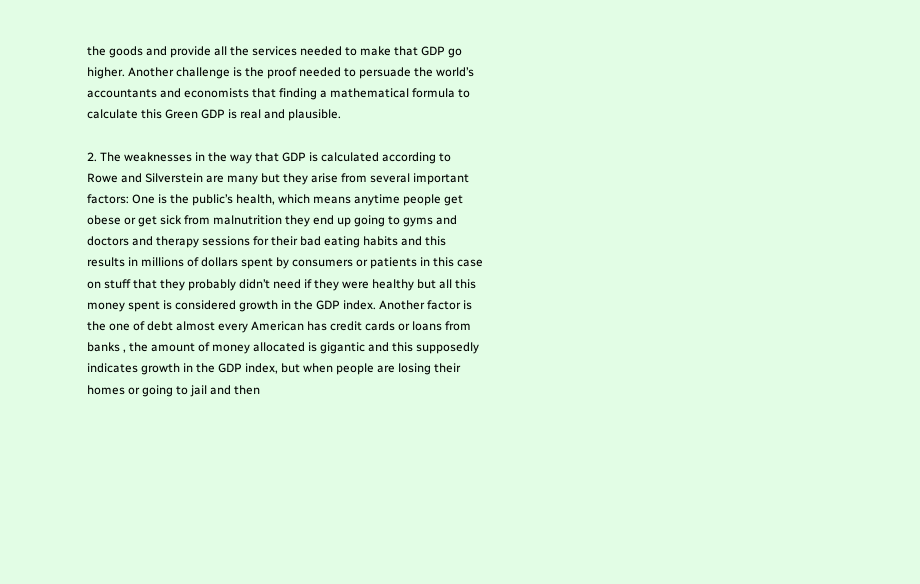the goods and provide all the services needed to make that GDP go higher. Another challenge is the proof needed to persuade the world’s accountants and economists that finding a mathematical formula to calculate this Green GDP is real and plausible.

2. The weaknesses in the way that GDP is calculated according to Rowe and Silverstein are many but they arise from several important factors: One is the public’s health, which means anytime people get obese or get sick from malnutrition they end up going to gyms and doctors and therapy sessions for their bad eating habits and this results in millions of dollars spent by consumers or patients in this case on stuff that they probably didn’t need if they were healthy but all this money spent is considered growth in the GDP index. Another factor is the one of debt almost every American has credit cards or loans from banks , the amount of money allocated is gigantic and this supposedly indicates growth in the GDP index, but when people are losing their homes or going to jail and then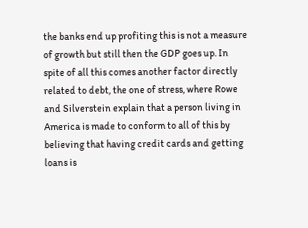the banks end up profiting this is not a measure of growth but still then the GDP goes up. In spite of all this comes another factor directly related to debt, the one of stress, where Rowe and Silverstein explain that a person living in America is made to conform to all of this by believing that having credit cards and getting loans is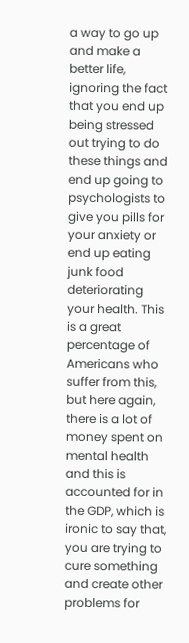a way to go up and make a better life, ignoring the fact that you end up being stressed out trying to do these things and end up going to psychologists to give you pills for your anxiety or end up eating junk food deteriorating your health. This is a great percentage of Americans who suffer from this, but here again, there is a lot of money spent on mental health and this is accounted for in the GDP, which is ironic to say that, you are trying to cure something and create other problems for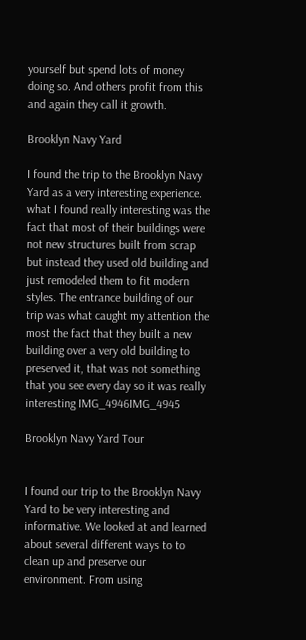yourself but spend lots of money doing so. And others profit from this and again they call it growth.

Brooklyn Navy Yard

I found the trip to the Brooklyn Navy Yard as a very interesting experience. what I found really interesting was the fact that most of their buildings were not new structures built from scrap but instead they used old building and just remodeled them to fit modern styles. The entrance building of our trip was what caught my attention the most the fact that they built a new building over a very old building to preserved it, that was not something that you see every day so it was really interesting IMG_4946IMG_4945

Brooklyn Navy Yard Tour


I found our trip to the Brooklyn Navy Yard to be very interesting and informative. We looked at and learned about several different ways to to clean up and preserve our environment. From using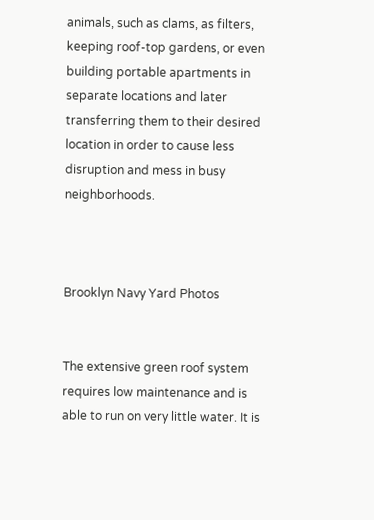animals, such as clams, as filters, keeping roof-top gardens, or even building portable apartments in separate locations and later transferring them to their desired location in order to cause less disruption and mess in busy neighborhoods.



Brooklyn Navy Yard Photos


The extensive green roof system requires low maintenance and is able to run on very little water. It is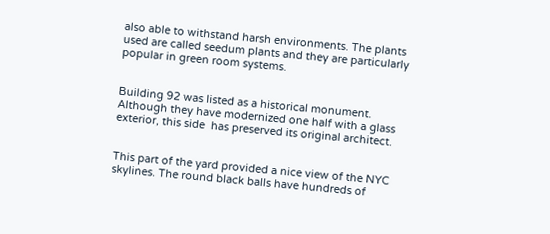also able to withstand harsh environments. The plants used are called seedum plants and they are particularly popular in green room systems.


Building 92 was listed as a historical monument. Although they have modernized one half with a glass exterior, this side  has preserved its original architect.


This part of the yard provided a nice view of the NYC skylines. The round black balls have hundreds of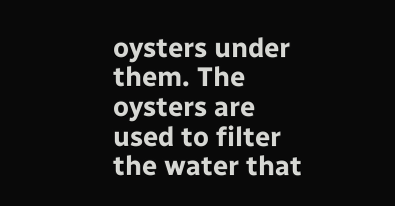oysters under them. The oysters are used to filter the water that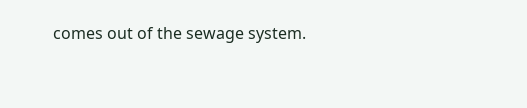comes out of the sewage system.